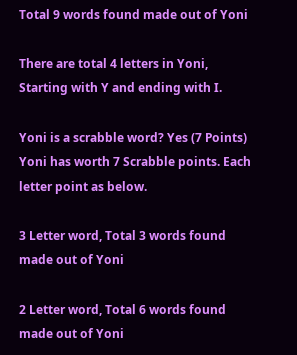Total 9 words found made out of Yoni

There are total 4 letters in Yoni, Starting with Y and ending with I.

Yoni is a scrabble word? Yes (7 Points) Yoni has worth 7 Scrabble points. Each letter point as below.

3 Letter word, Total 3 words found made out of Yoni

2 Letter word, Total 6 words found made out of Yoni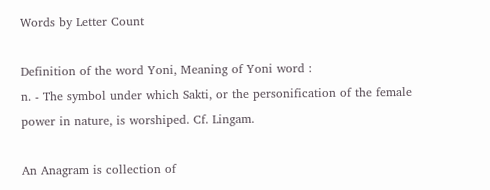Words by Letter Count

Definition of the word Yoni, Meaning of Yoni word :
n. - The symbol under which Sakti, or the personification of the female power in nature, is worshiped. Cf. Lingam.

An Anagram is collection of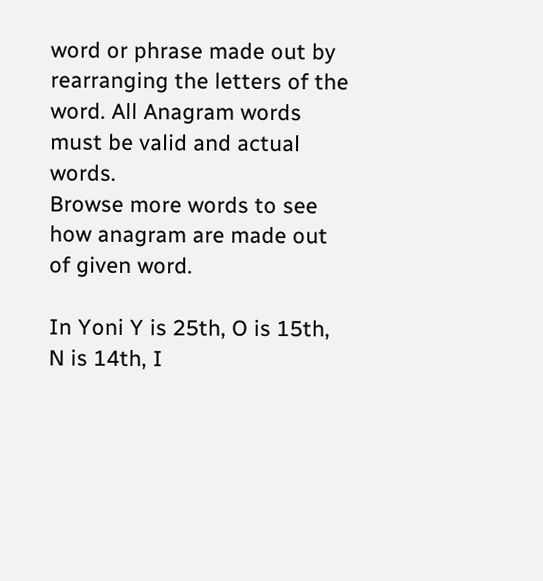word or phrase made out by rearranging the letters of the word. All Anagram words must be valid and actual words.
Browse more words to see how anagram are made out of given word.

In Yoni Y is 25th, O is 15th, N is 14th, I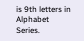is 9th letters in Alphabet Series.